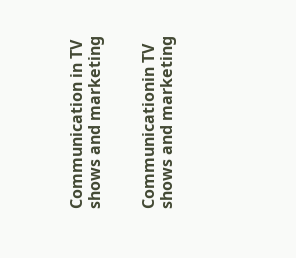Communication in TV shows and marketing


Communicationin TV shows and marketing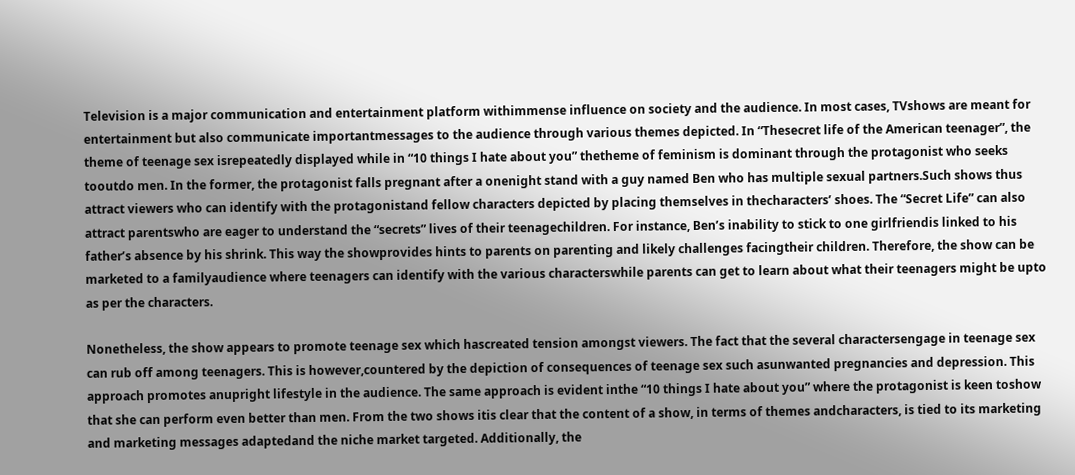Television is a major communication and entertainment platform withimmense influence on society and the audience. In most cases, TVshows are meant for entertainment but also communicate importantmessages to the audience through various themes depicted. In “Thesecret life of the American teenager”, the theme of teenage sex isrepeatedly displayed while in “10 things I hate about you” thetheme of feminism is dominant through the protagonist who seeks tooutdo men. In the former, the protagonist falls pregnant after a onenight stand with a guy named Ben who has multiple sexual partners.Such shows thus attract viewers who can identify with the protagonistand fellow characters depicted by placing themselves in thecharacters’ shoes. The “Secret Life” can also attract parentswho are eager to understand the “secrets” lives of their teenagechildren. For instance, Ben’s inability to stick to one girlfriendis linked to his father’s absence by his shrink. This way the showprovides hints to parents on parenting and likely challenges facingtheir children. Therefore, the show can be marketed to a familyaudience where teenagers can identify with the various characterswhile parents can get to learn about what their teenagers might be upto as per the characters.

Nonetheless, the show appears to promote teenage sex which hascreated tension amongst viewers. The fact that the several charactersengage in teenage sex can rub off among teenagers. This is however,countered by the depiction of consequences of teenage sex such asunwanted pregnancies and depression. This approach promotes anupright lifestyle in the audience. The same approach is evident inthe “10 things I hate about you” where the protagonist is keen toshow that she can perform even better than men. From the two shows itis clear that the content of a show, in terms of themes andcharacters, is tied to its marketing and marketing messages adaptedand the niche market targeted. Additionally, the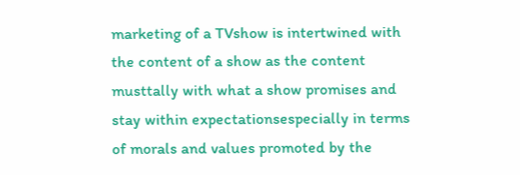marketing of a TVshow is intertwined with the content of a show as the content musttally with what a show promises and stay within expectationsespecially in terms of morals and values promoted by the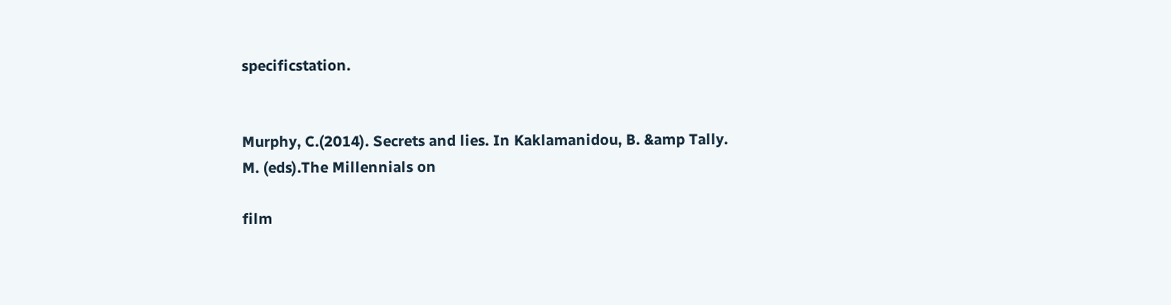specificstation.


Murphy, C.(2014). Secrets and lies. In Kaklamanidou, B. &amp Tally. M. (eds).The Millennials on

film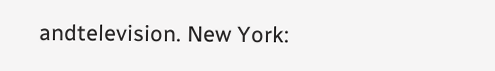andtelevision. New York: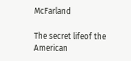McFarland

The secret lifeof the American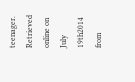teenager. Retrieved online on July 19th2014 from